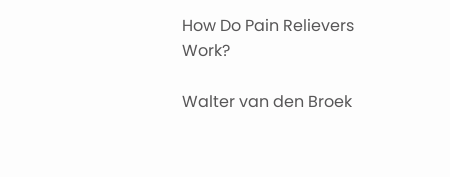How Do Pain Relievers Work?

Walter van den Broek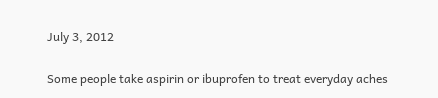July 3, 2012

Some people take aspirin or ibuprofen to treat everyday aches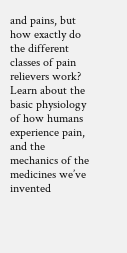and pains, but how exactly do the different classes of pain relievers work? Learn about the basic physiology of how humans experience pain, and the mechanics of the medicines we’ve invented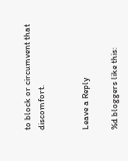to block or circumvent that discomfort.


Leave a Reply

%d bloggers like this: